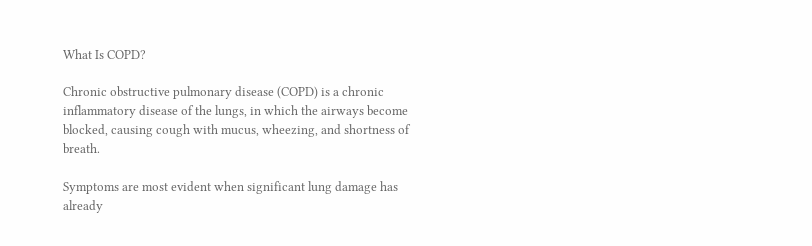What Is COPD?

Chronic obstructive pulmonary disease (COPD) is a chronic inflammatory disease of the lungs, in which the airways become blocked, causing cough with mucus, wheezing, and shortness of breath.

Symptoms are most evident when significant lung damage has already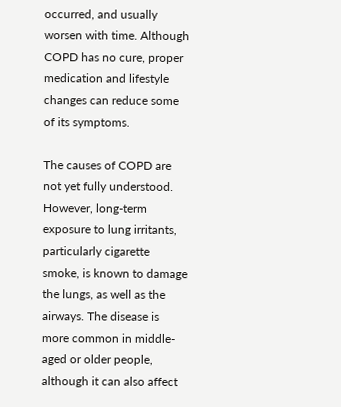occurred, and usually worsen with time. Although COPD has no cure, proper medication and lifestyle changes can reduce some of its symptoms.

The causes of COPD are not yet fully understood. However, long-term exposure to lung irritants, particularly cigarette smoke, is known to damage the lungs, as well as the airways. The disease is more common in middle-aged or older people, although it can also affect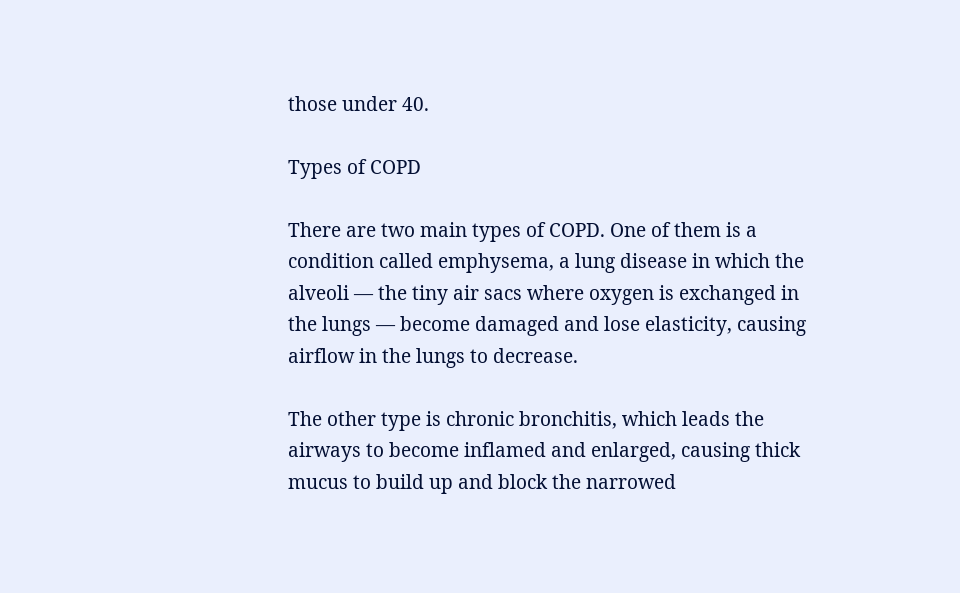those under 40.

Types of COPD

There are two main types of COPD. One of them is a condition called emphysema, a lung disease in which the alveoli — the tiny air sacs where oxygen is exchanged in the lungs — become damaged and lose elasticity, causing airflow in the lungs to decrease.

The other type is chronic bronchitis, which leads the airways to become inflamed and enlarged, causing thick mucus to build up and block the narrowed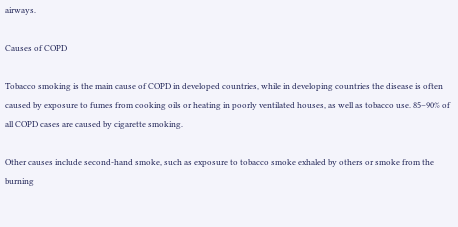airways.

Causes of COPD

Tobacco smoking is the main cause of COPD in developed countries, while in developing countries the disease is often caused by exposure to fumes from cooking oils or heating in poorly ventilated houses, as well as tobacco use. 85–90% of all COPD cases are caused by cigarette smoking.

Other causes include second-hand smoke, such as exposure to tobacco smoke exhaled by others or smoke from the burning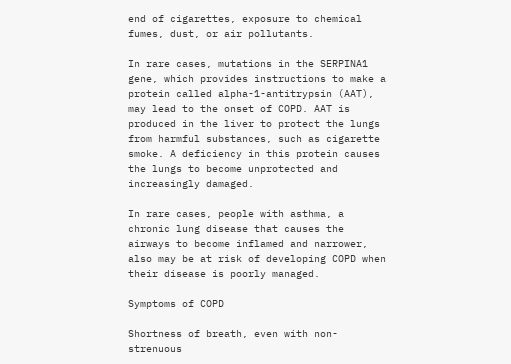end of cigarettes, exposure to chemical fumes, dust, or air pollutants.

In rare cases, mutations in the SERPINA1 gene, which provides instructions to make a protein called alpha-1-antitrypsin (AAT), may lead to the onset of COPD. AAT is produced in the liver to protect the lungs from harmful substances, such as cigarette smoke. A deficiency in this protein causes the lungs to become unprotected and increasingly damaged.

In rare cases, people with asthma, a chronic lung disease that causes the airways to become inflamed and narrower, also may be at risk of developing COPD when their disease is poorly managed.

Symptoms of COPD

Shortness of breath, even with non-strenuous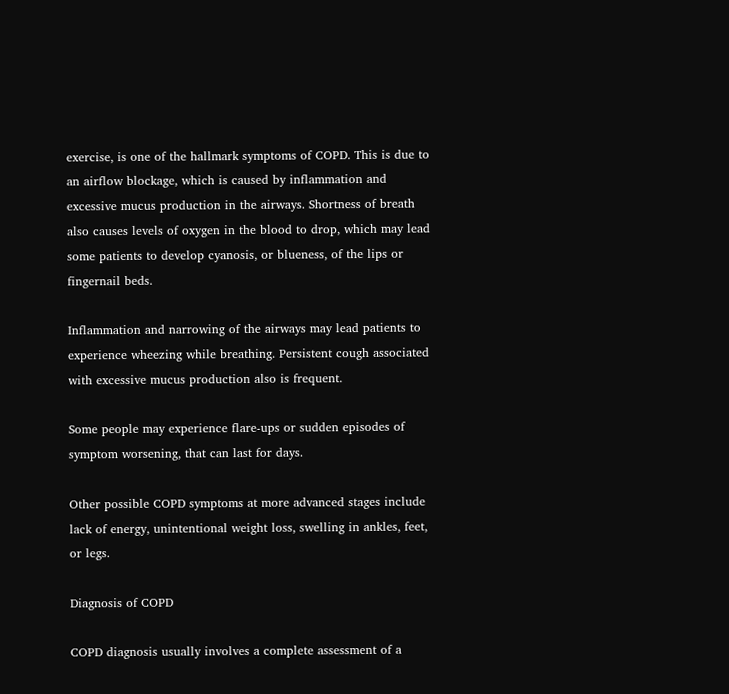exercise, is one of the hallmark symptoms of COPD. This is due to an airflow blockage, which is caused by inflammation and excessive mucus production in the airways. Shortness of breath also causes levels of oxygen in the blood to drop, which may lead some patients to develop cyanosis, or blueness, of the lips or fingernail beds.

Inflammation and narrowing of the airways may lead patients to experience wheezing while breathing. Persistent cough associated with excessive mucus production also is frequent.

Some people may experience flare-ups or sudden episodes of symptom worsening, that can last for days.

Other possible COPD symptoms at more advanced stages include lack of energy, unintentional weight loss, swelling in ankles, feet, or legs.

Diagnosis of COPD

COPD diagnosis usually involves a complete assessment of a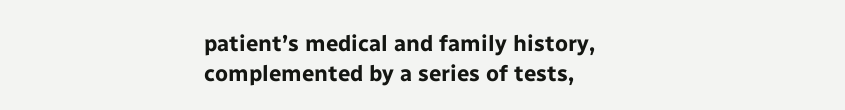patient’s medical and family history, complemented by a series of tests,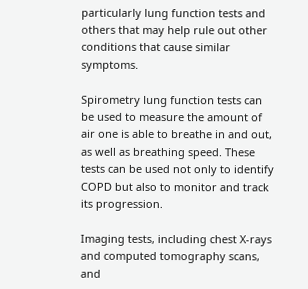particularly lung function tests and others that may help rule out other conditions that cause similar symptoms.

Spirometry lung function tests can be used to measure the amount of air one is able to breathe in and out, as well as breathing speed. These tests can be used not only to identify COPD but also to monitor and track its progression.

Imaging tests, including chest X-rays and computed tomography scans, and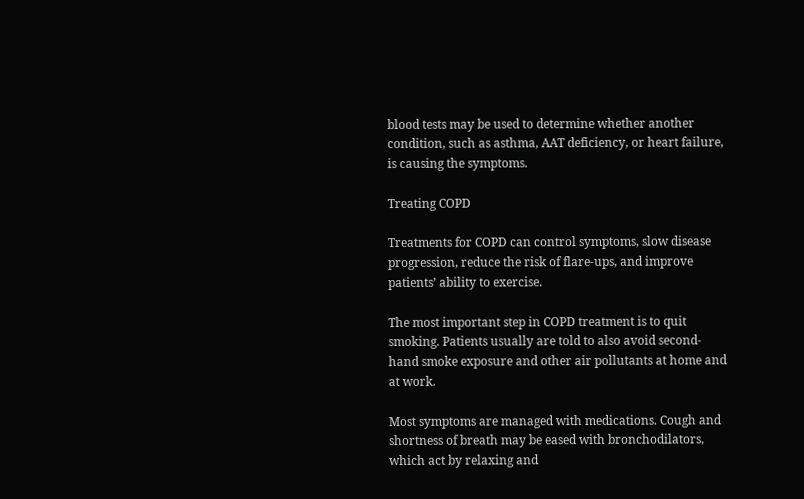blood tests may be used to determine whether another condition, such as asthma, AAT deficiency, or heart failure, is causing the symptoms.

Treating COPD

Treatments for COPD can control symptoms, slow disease progression, reduce the risk of flare-ups, and improve patients’ ability to exercise.

The most important step in COPD treatment is to quit smoking. Patients usually are told to also avoid second-hand smoke exposure and other air pollutants at home and at work.

Most symptoms are managed with medications. Cough and shortness of breath may be eased with bronchodilators, which act by relaxing and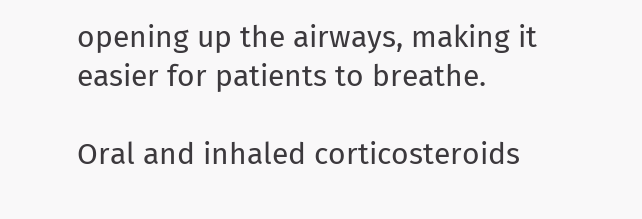opening up the airways, making it easier for patients to breathe.

Oral and inhaled corticosteroids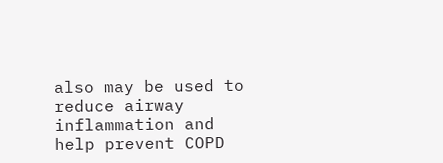also may be used to reduce airway inflammation and help prevent COPD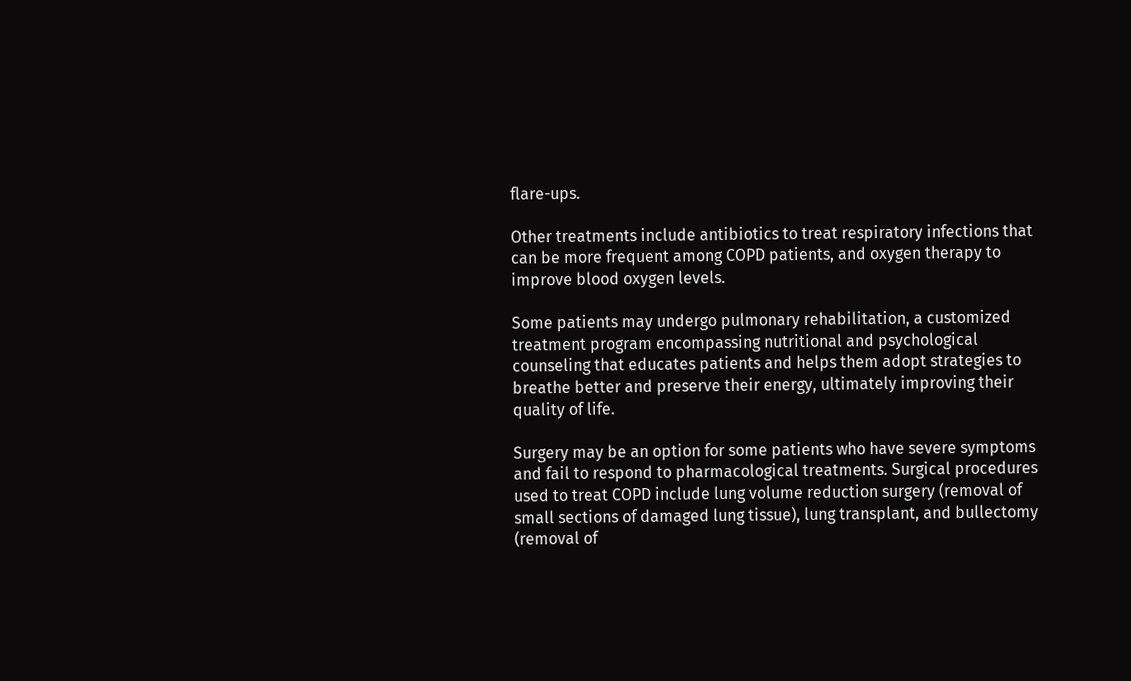flare-ups.

Other treatments include antibiotics to treat respiratory infections that can be more frequent among COPD patients, and oxygen therapy to improve blood oxygen levels.

Some patients may undergo pulmonary rehabilitation, a customized treatment program encompassing nutritional and psychological counseling that educates patients and helps them adopt strategies to breathe better and preserve their energy, ultimately improving their quality of life.

Surgery may be an option for some patients who have severe symptoms and fail to respond to pharmacological treatments. Surgical procedures used to treat COPD include lung volume reduction surgery (removal of small sections of damaged lung tissue), lung transplant, and bullectomy (removal of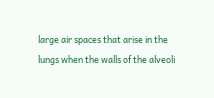large air spaces that arise in the lungs when the walls of the alveoli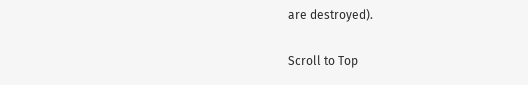are destroyed).

Scroll to Top